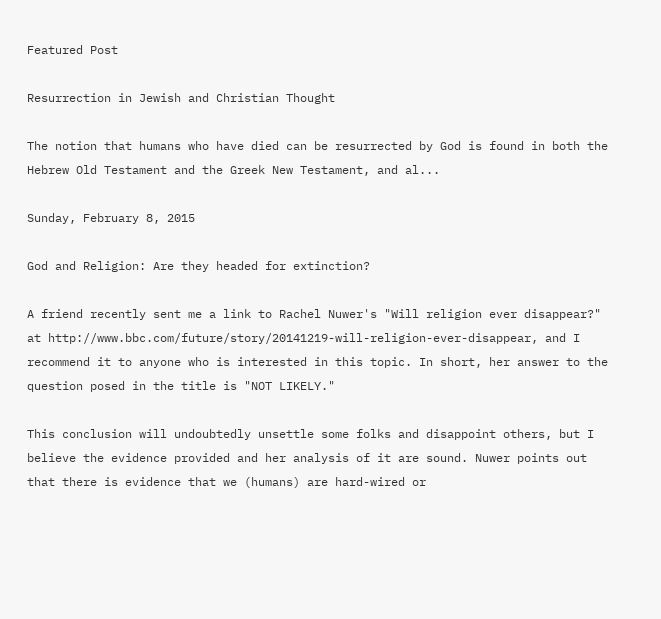Featured Post

Resurrection in Jewish and Christian Thought

The notion that humans who have died can be resurrected by God is found in both the Hebrew Old Testament and the Greek New Testament, and al...

Sunday, February 8, 2015

God and Religion: Are they headed for extinction?

A friend recently sent me a link to Rachel Nuwer's "Will religion ever disappear?" at http://www.bbc.com/future/story/20141219-will-religion-ever-disappear, and I recommend it to anyone who is interested in this topic. In short, her answer to the question posed in the title is "NOT LIKELY."

This conclusion will undoubtedly unsettle some folks and disappoint others, but I believe the evidence provided and her analysis of it are sound. Nuwer points out that there is evidence that we (humans) are hard-wired or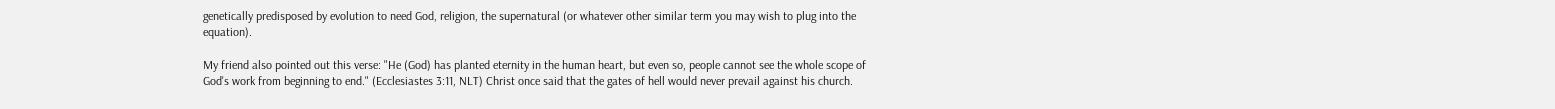genetically predisposed by evolution to need God, religion, the supernatural (or whatever other similar term you may wish to plug into the equation).

My friend also pointed out this verse: "He (God) has planted eternity in the human heart, but even so, people cannot see the whole scope of God's work from beginning to end." (Ecclesiastes 3:11, NLT) Christ once said that the gates of hell would never prevail against his church.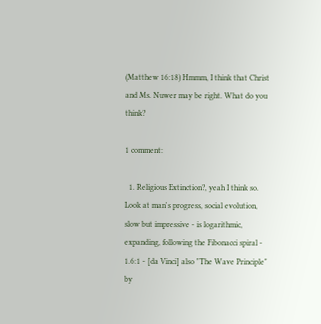(Matthew 16:18) Hmmm, I think that Christ and Ms. Nuwer may be right. What do you think?

1 comment:

  1. Religious Extinction?, yeah I think so. Look at man's progress, social evolution, slow but impressive - is logarithmic, expanding, following the Fibonacci spiral - 1.6:1 - [da Vinci] also "The Wave Principle" by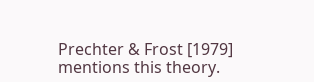Prechter & Frost [1979] mentions this theory.